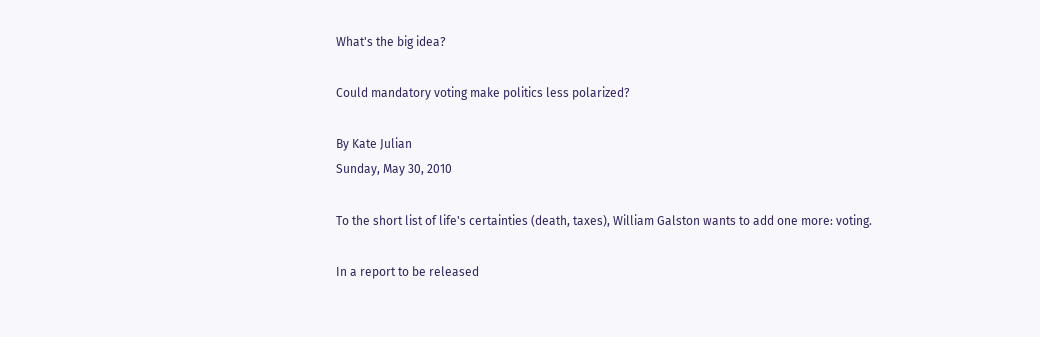What's the big idea?

Could mandatory voting make politics less polarized?

By Kate Julian
Sunday, May 30, 2010

To the short list of life's certainties (death, taxes), William Galston wants to add one more: voting.

In a report to be released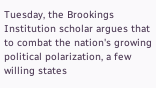Tuesday, the Brookings Institution scholar argues that to combat the nation's growing political polarization, a few willing states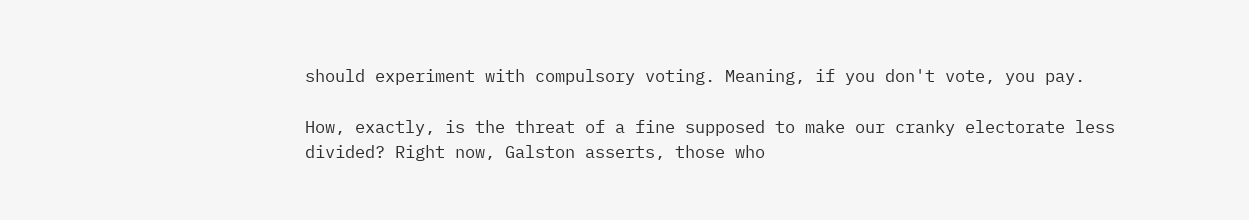should experiment with compulsory voting. Meaning, if you don't vote, you pay.

How, exactly, is the threat of a fine supposed to make our cranky electorate less divided? Right now, Galston asserts, those who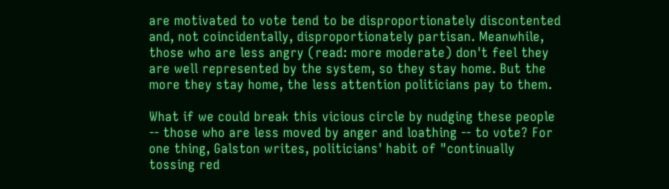are motivated to vote tend to be disproportionately discontented and, not coincidentally, disproportionately partisan. Meanwhile, those who are less angry (read: more moderate) don't feel they are well represented by the system, so they stay home. But the more they stay home, the less attention politicians pay to them.

What if we could break this vicious circle by nudging these people -- those who are less moved by anger and loathing -- to vote? For one thing, Galston writes, politicians' habit of "continually tossing red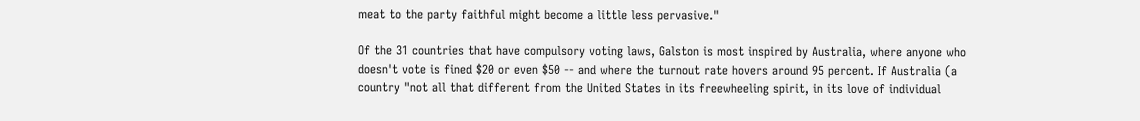meat to the party faithful might become a little less pervasive."

Of the 31 countries that have compulsory voting laws, Galston is most inspired by Australia, where anyone who doesn't vote is fined $20 or even $50 -- and where the turnout rate hovers around 95 percent. If Australia (a country "not all that different from the United States in its freewheeling spirit, in its love of individual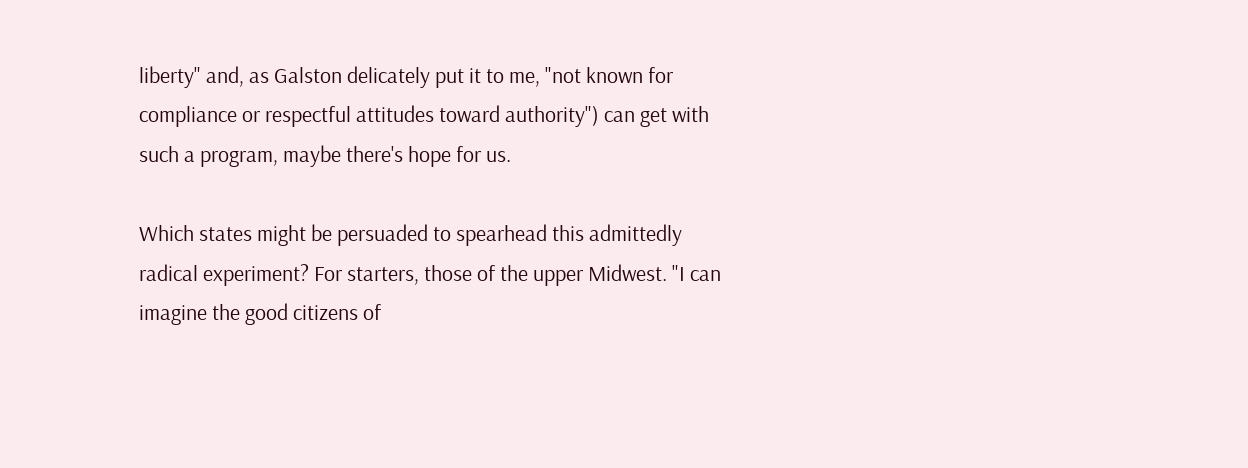liberty" and, as Galston delicately put it to me, "not known for compliance or respectful attitudes toward authority") can get with such a program, maybe there's hope for us.

Which states might be persuaded to spearhead this admittedly radical experiment? For starters, those of the upper Midwest. "I can imagine the good citizens of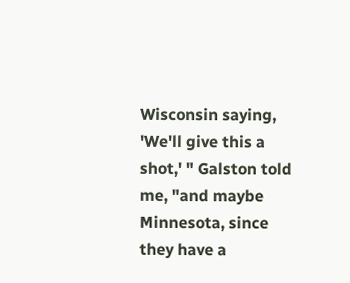Wisconsin saying, 'We'll give this a shot,' " Galston told me, "and maybe Minnesota, since they have a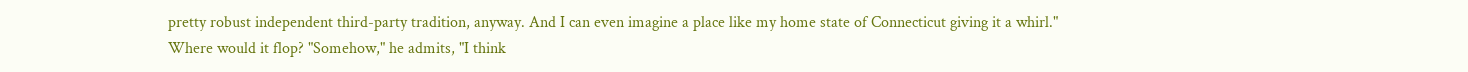pretty robust independent third-party tradition, anyway. And I can even imagine a place like my home state of Connecticut giving it a whirl." Where would it flop? "Somehow," he admits, "I think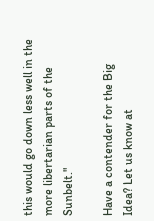this would go down less well in the more libertarian parts of the Sunbelt."

Have a contender for the Big Idea? Let us know at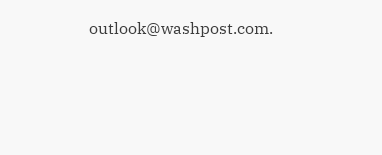outlook@washpost.com.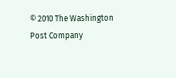© 2010 The Washington Post Company